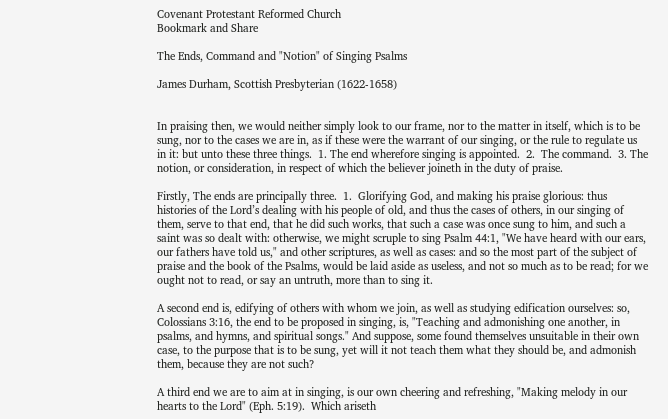Covenant Protestant Reformed Church
Bookmark and Share

The Ends, Command and "Notion" of Singing Psalms

James Durham, Scottish Presbyterian (1622-1658)


In praising then, we would neither simply look to our frame, nor to the matter in itself, which is to be sung, nor to the cases we are in, as if these were the warrant of our singing, or the rule to regulate us in it: but unto these three things.  1. The end wherefore singing is appointed.  2.  The command.  3. The notion, or consideration, in respect of which the believer joineth in the duty of praise.

Firstly, The ends are principally three.  1.  Glorifying God, and making his praise glorious: thus histories of the Lord’s dealing with his people of old, and thus the cases of others, in our singing of them, serve to that end, that he did such works, that such a case was once sung to him, and such a saint was so dealt with: otherwise, we might scruple to sing Psalm 44:1, "We have heard with our ears, our fathers have told us," and other scriptures, as well as cases: and so the most part of the subject of praise and the book of the Psalms, would be laid aside as useless, and not so much as to be read; for we ought not to read, or say an untruth, more than to sing it.

A second end is, edifying of others with whom we join, as well as studying edification ourselves: so, Colossians 3:16, the end to be proposed in singing, is, "Teaching and admonishing one another, in psalms, and hymns, and spiritual songs." And suppose, some found themselves unsuitable in their own case, to the purpose that is to be sung, yet will it not teach them what they should be, and admonish them, because they are not such?

A third end we are to aim at in singing, is our own cheering and refreshing, "Making melody in our hearts to the Lord" (Eph. 5:19).  Which ariseth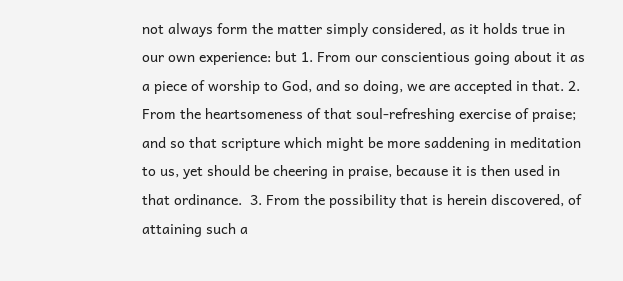not always form the matter simply considered, as it holds true in our own experience: but 1. From our conscientious going about it as a piece of worship to God, and so doing, we are accepted in that. 2. From the heartsomeness of that soul-refreshing exercise of praise; and so that scripture which might be more saddening in meditation to us, yet should be cheering in praise, because it is then used in that ordinance.  3. From the possibility that is herein discovered, of attaining such a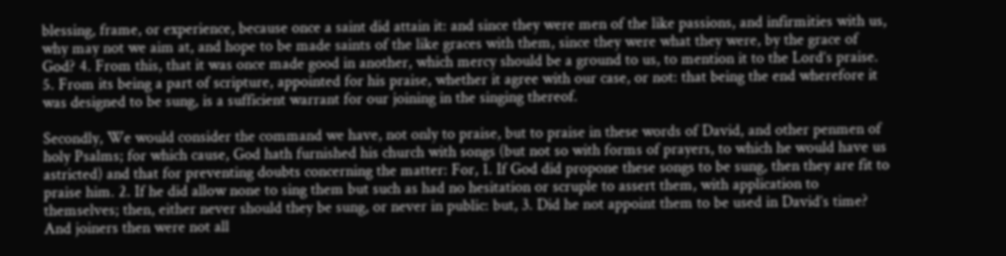blessing, frame, or experience, because once a saint did attain it: and since they were men of the like passions, and infirmities with us, why may not we aim at, and hope to be made saints of the like graces with them, since they were what they were, by the grace of God? 4. From this, that it was once made good in another, which mercy should be a ground to us, to mention it to the Lord’s praise.  5. From its being a part of scripture, appointed for his praise, whether it agree with our case, or not: that being the end wherefore it was designed to be sung, is a sufficient warrant for our joining in the singing thereof.

Secondly, We would consider the command we have, not only to praise, but to praise in these words of David, and other penmen of holy Psalms; for which cause, God hath furnished his church with songs (but not so with forms of prayers, to which he would have us astricted) and that for preventing doubts concerning the matter: For, 1. If God did propone these songs to be sung, then they are fit to praise him. 2. If he did allow none to sing them but such as had no hesitation or scruple to assert them, with application to themselves; then, either never should they be sung, or never in public: but, 3. Did he not appoint them to be used in David’s time? And joiners then were not all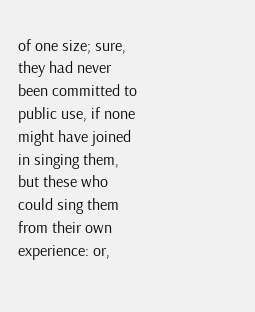of one size; sure, they had never been committed to public use, if none might have joined in singing them, but these who could sing them from their own experience: or,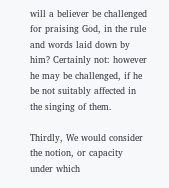will a believer be challenged for praising God, in the rule and words laid down by him? Certainly not: however he may be challenged, if he be not suitably affected in the singing of them.

Thirdly, We would consider the notion, or capacity under which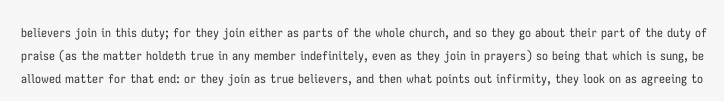believers join in this duty; for they join either as parts of the whole church, and so they go about their part of the duty of praise (as the matter holdeth true in any member indefinitely, even as they join in prayers) so being that which is sung, be allowed matter for that end: or they join as true believers, and then what points out infirmity, they look on as agreeing to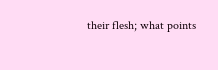their flesh; what points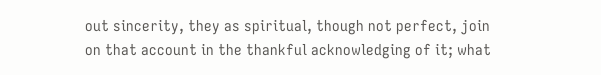out sincerity, they as spiritual, though not perfect, join on that account in the thankful acknowledging of it; what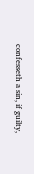confesseth a sin, if guilty,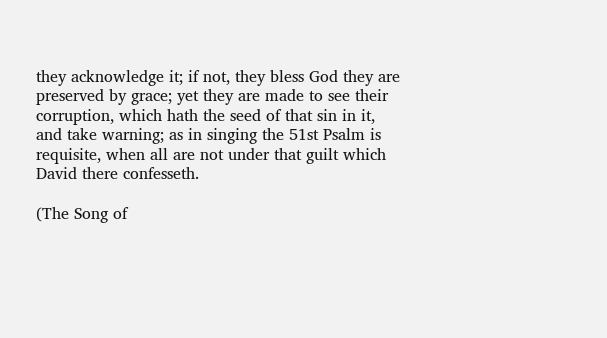they acknowledge it; if not, they bless God they are preserved by grace; yet they are made to see their corruption, which hath the seed of that sin in it, and take warning; as in singing the 51st Psalm is requisite, when all are not under that guilt which David there confesseth.

(The Song of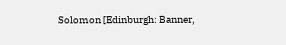Solomon [Edinburgh: Banner,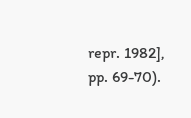repr. 1982], pp. 69-70).